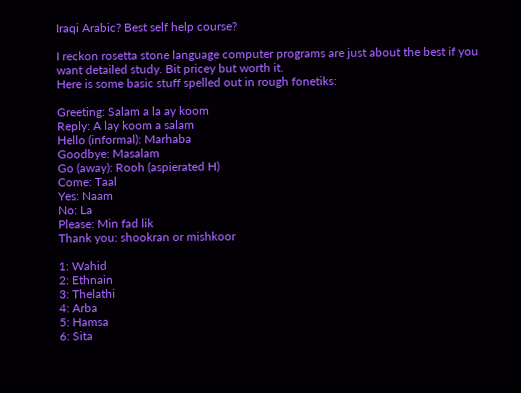Iraqi Arabic? Best self help course?

I reckon rosetta stone language computer programs are just about the best if you want detailed study. Bit pricey but worth it.
Here is some basic stuff spelled out in rough fonetiks:

Greeting: Salam a la ay koom
Reply: A lay koom a salam
Hello (informal): Marhaba
Goodbye: Masalam
Go (away): Rooh (aspierated H)
Come: Taal
Yes: Naam
No: La
Please: Min fad lik
Thank you: shookran or mishkoor

1: Wahid
2: Ethnain
3: Thelathi
4: Arba
5: Hamsa
6: Sita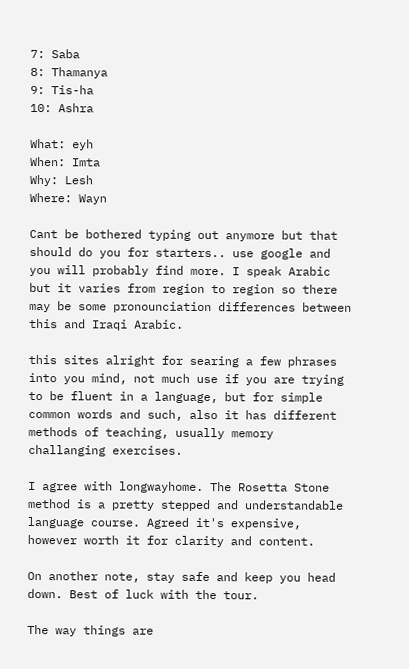7: Saba
8: Thamanya
9: Tis-ha
10: Ashra

What: eyh
When: Imta
Why: Lesh
Where: Wayn

Cant be bothered typing out anymore but that should do you for starters.. use google and you will probably find more. I speak Arabic but it varies from region to region so there may be some pronounciation differences between this and Iraqi Arabic.

this sites alright for searing a few phrases into you mind, not much use if you are trying to be fluent in a language, but for simple common words and such, also it has different methods of teaching, usually memory challanging exercises.

I agree with longwayhome. The Rosetta Stone method is a pretty stepped and understandable language course. Agreed it's expensive, however worth it for clarity and content.

On another note, stay safe and keep you head down. Best of luck with the tour.

The way things are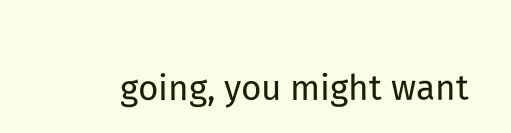going, you might want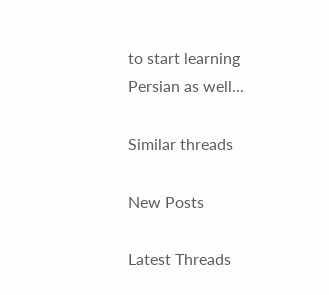to start learning Persian as well...

Similar threads

New Posts

Latest Threads